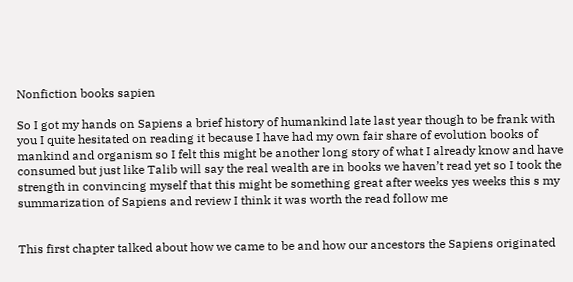Nonfiction books sapien

So I got my hands on Sapiens a brief history of humankind late last year though to be frank with you I quite hesitated on reading it because I have had my own fair share of evolution books of mankind and organism so I felt this might be another long story of what I already know and have consumed but just like Talib will say the real wealth are in books we haven’t read yet so I took the strength in convincing myself that this might be something great after weeks yes weeks this s my summarization of Sapiens and review I think it was worth the read follow me


This first chapter talked about how we came to be and how our ancestors the Sapiens originated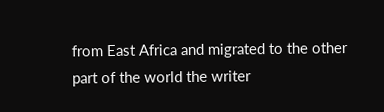from East Africa and migrated to the other part of the world the writer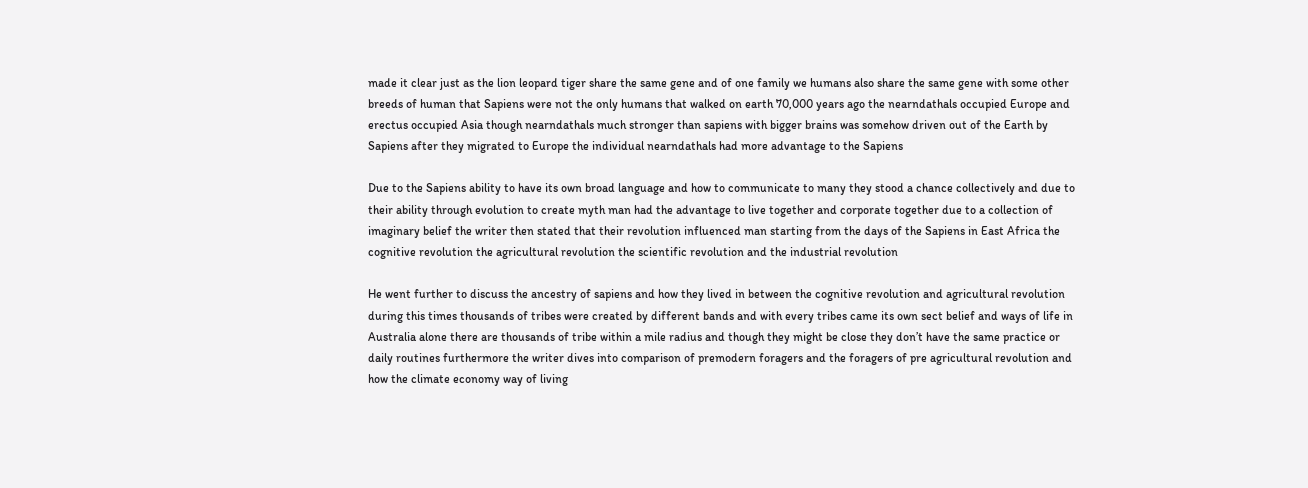made it clear just as the lion leopard tiger share the same gene and of one family we humans also share the same gene with some other breeds of human that Sapiens were not the only humans that walked on earth 70,000 years ago the nearndathals occupied Europe and erectus occupied Asia though nearndathals much stronger than sapiens with bigger brains was somehow driven out of the Earth by Sapiens after they migrated to Europe the individual nearndathals had more advantage to the Sapiens

Due to the Sapiens ability to have its own broad language and how to communicate to many they stood a chance collectively and due to their ability through evolution to create myth man had the advantage to live together and corporate together due to a collection of imaginary belief the writer then stated that their revolution influenced man starting from the days of the Sapiens in East Africa the cognitive revolution the agricultural revolution the scientific revolution and the industrial revolution

He went further to discuss the ancestry of sapiens and how they lived in between the cognitive revolution and agricultural revolution during this times thousands of tribes were created by different bands and with every tribes came its own sect belief and ways of life in Australia alone there are thousands of tribe within a mile radius and though they might be close they don’t have the same practice or daily routines furthermore the writer dives into comparison of premodern foragers and the foragers of pre agricultural revolution and how the climate economy way of living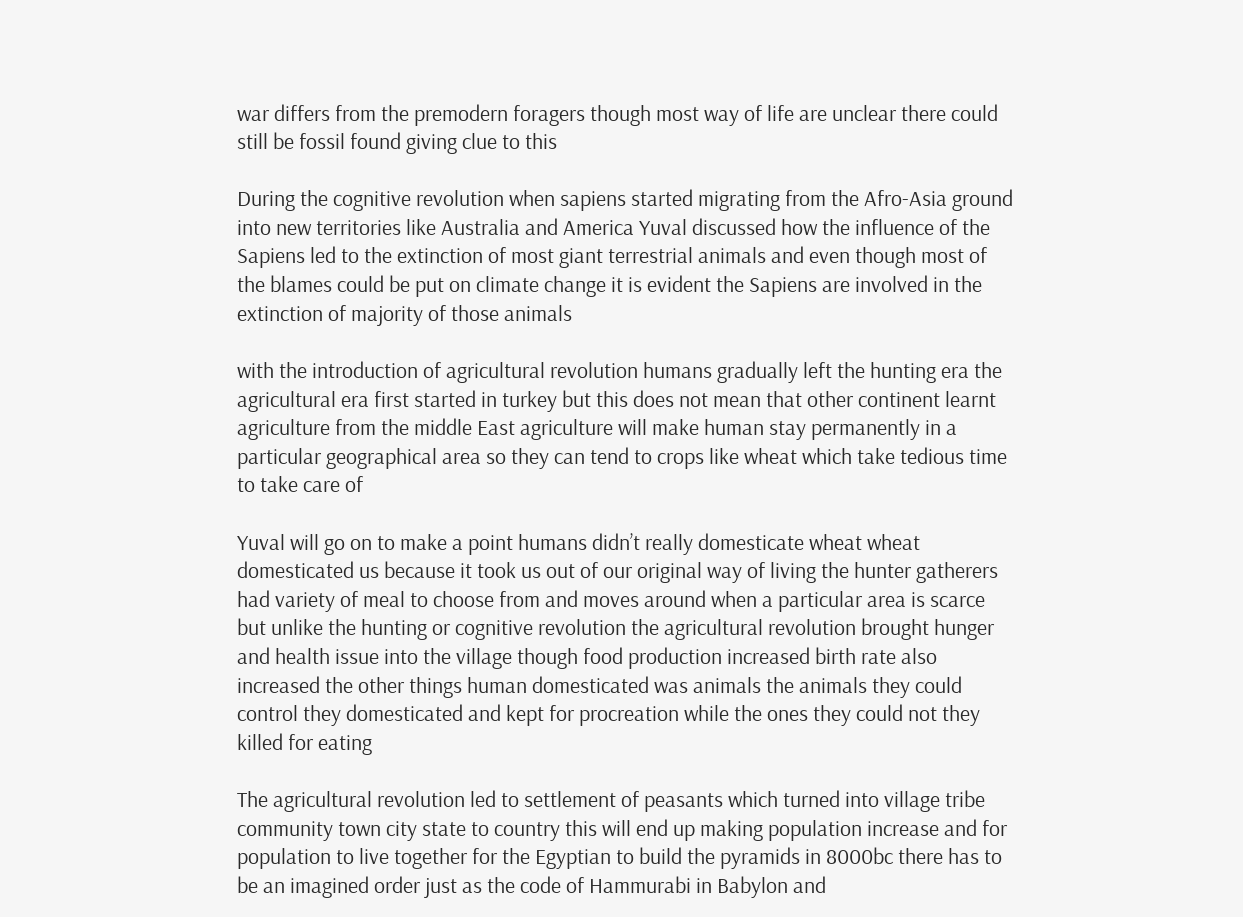war differs from the premodern foragers though most way of life are unclear there could still be fossil found giving clue to this

During the cognitive revolution when sapiens started migrating from the Afro-Asia ground into new territories like Australia and America Yuval discussed how the influence of the Sapiens led to the extinction of most giant terrestrial animals and even though most of the blames could be put on climate change it is evident the Sapiens are involved in the extinction of majority of those animals

with the introduction of agricultural revolution humans gradually left the hunting era the agricultural era first started in turkey but this does not mean that other continent learnt agriculture from the middle East agriculture will make human stay permanently in a particular geographical area so they can tend to crops like wheat which take tedious time to take care of

Yuval will go on to make a point humans didn’t really domesticate wheat wheat domesticated us because it took us out of our original way of living the hunter gatherers had variety of meal to choose from and moves around when a particular area is scarce but unlike the hunting or cognitive revolution the agricultural revolution brought hunger and health issue into the village though food production increased birth rate also increased the other things human domesticated was animals the animals they could control they domesticated and kept for procreation while the ones they could not they killed for eating

The agricultural revolution led to settlement of peasants which turned into village tribe community town city state to country this will end up making population increase and for population to live together for the Egyptian to build the pyramids in 8000bc there has to be an imagined order just as the code of Hammurabi in Babylon and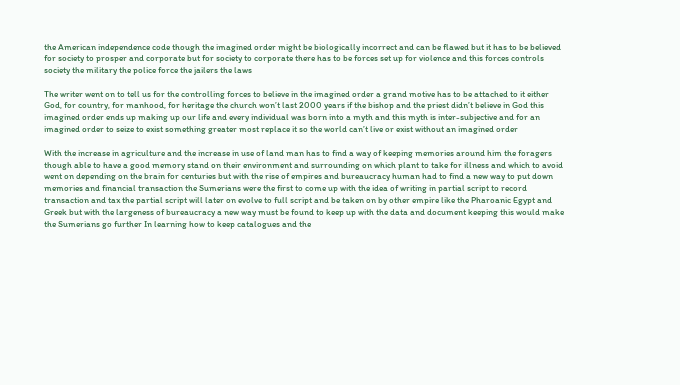the American independence code though the imagined order might be biologically incorrect and can be flawed but it has to be believed for society to prosper and corporate but for society to corporate there has to be forces set up for violence and this forces controls society the military the police force the jailers the laws

The writer went on to tell us for the controlling forces to believe in the imagined order a grand motive has to be attached to it either God, for country, for manhood, for heritage the church won’t last 2000 years if the bishop and the priest didn’t believe in God this imagined order ends up making up our life and every individual was born into a myth and this myth is inter-subjective and for an imagined order to seize to exist something greater most replace it so the world can’t live or exist without an imagined order

With the increase in agriculture and the increase in use of land man has to find a way of keeping memories around him the foragers though able to have a good memory stand on their environment and surrounding on which plant to take for illness and which to avoid went on depending on the brain for centuries but with the rise of empires and bureaucracy human had to find a new way to put down memories and financial transaction the Sumerians were the first to come up with the idea of writing in partial script to record transaction and tax the partial script will later on evolve to full script and be taken on by other empire like the Pharoanic Egypt and Greek but with the largeness of bureaucracy a new way must be found to keep up with the data and document keeping this would make the Sumerians go further In learning how to keep catalogues and the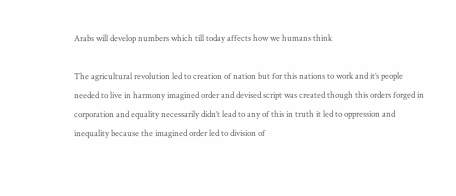Arabs will develop numbers which till today affects how we humans think

The agricultural revolution led to creation of nation but for this nations to work and it’s people needed to live in harmony imagined order and devised script was created though this orders forged in corporation and equality necessarily didn’t lead to any of this in truth it led to oppression and inequality because the imagined order led to division of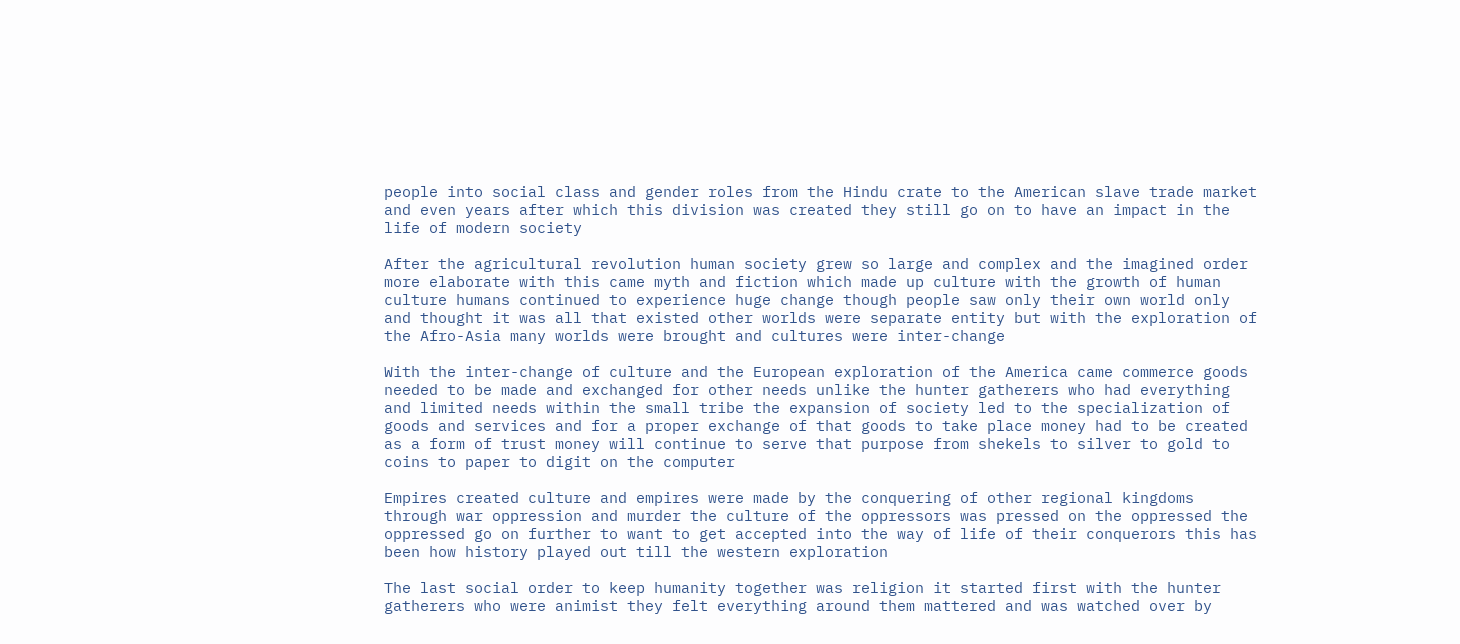people into social class and gender roles from the Hindu crate to the American slave trade market and even years after which this division was created they still go on to have an impact in the life of modern society

After the agricultural revolution human society grew so large and complex and the imagined order more elaborate with this came myth and fiction which made up culture with the growth of human culture humans continued to experience huge change though people saw only their own world only and thought it was all that existed other worlds were separate entity but with the exploration of the Afro-Asia many worlds were brought and cultures were inter-change

With the inter-change of culture and the European exploration of the America came commerce goods needed to be made and exchanged for other needs unlike the hunter gatherers who had everything and limited needs within the small tribe the expansion of society led to the specialization of goods and services and for a proper exchange of that goods to take place money had to be created as a form of trust money will continue to serve that purpose from shekels to silver to gold to coins to paper to digit on the computer

Empires created culture and empires were made by the conquering of other regional kingdoms through war oppression and murder the culture of the oppressors was pressed on the oppressed the oppressed go on further to want to get accepted into the way of life of their conquerors this has been how history played out till the western exploration

The last social order to keep humanity together was religion it started first with the hunter gatherers who were animist they felt everything around them mattered and was watched over by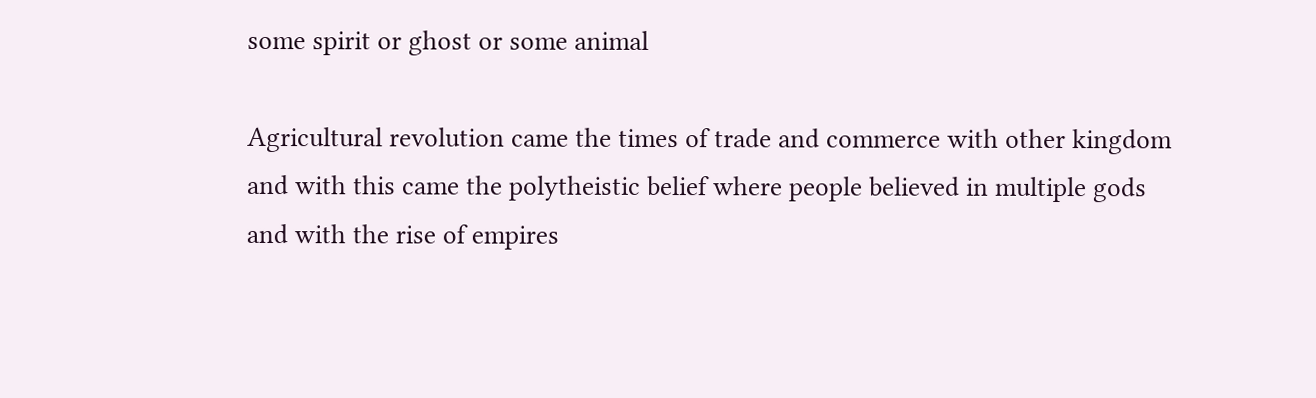some spirit or ghost or some animal

Agricultural revolution came the times of trade and commerce with other kingdom and with this came the polytheistic belief where people believed in multiple gods and with the rise of empires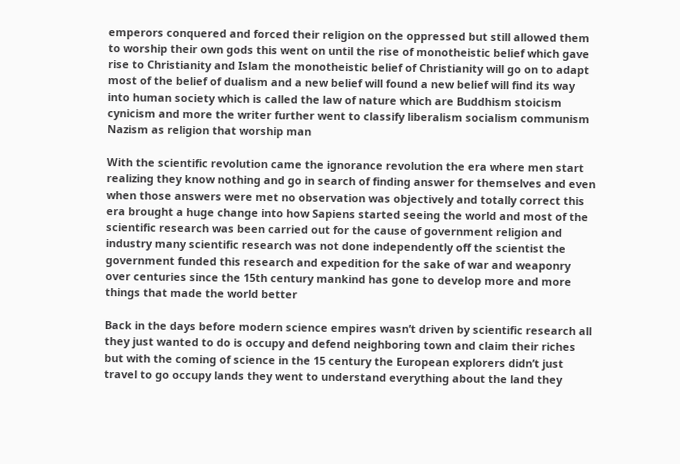emperors conquered and forced their religion on the oppressed but still allowed them to worship their own gods this went on until the rise of monotheistic belief which gave rise to Christianity and Islam the monotheistic belief of Christianity will go on to adapt most of the belief of dualism and a new belief will found a new belief will find its way into human society which is called the law of nature which are Buddhism stoicism cynicism and more the writer further went to classify liberalism socialism communism Nazism as religion that worship man

With the scientific revolution came the ignorance revolution the era where men start realizing they know nothing and go in search of finding answer for themselves and even when those answers were met no observation was objectively and totally correct this era brought a huge change into how Sapiens started seeing the world and most of the scientific research was been carried out for the cause of government religion and industry many scientific research was not done independently off the scientist the government funded this research and expedition for the sake of war and weaponry over centuries since the 15th century mankind has gone to develop more and more things that made the world better

Back in the days before modern science empires wasn’t driven by scientific research all they just wanted to do is occupy and defend neighboring town and claim their riches but with the coming of science in the 15 century the European explorers didn’t just travel to go occupy lands they went to understand everything about the land they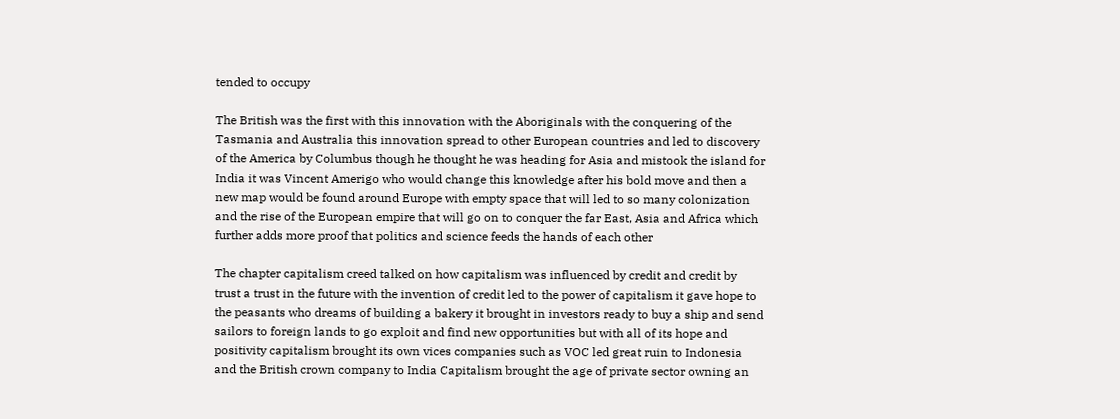tended to occupy

The British was the first with this innovation with the Aboriginals with the conquering of the Tasmania and Australia this innovation spread to other European countries and led to discovery of the America by Columbus though he thought he was heading for Asia and mistook the island for India it was Vincent Amerigo who would change this knowledge after his bold move and then a new map would be found around Europe with empty space that will led to so many colonization and the rise of the European empire that will go on to conquer the far East, Asia and Africa which further adds more proof that politics and science feeds the hands of each other

The chapter capitalism creed talked on how capitalism was influenced by credit and credit by trust a trust in the future with the invention of credit led to the power of capitalism it gave hope to the peasants who dreams of building a bakery it brought in investors ready to buy a ship and send sailors to foreign lands to go exploit and find new opportunities but with all of its hope and positivity capitalism brought its own vices companies such as VOC led great ruin to Indonesia and the British crown company to India Capitalism brought the age of private sector owning an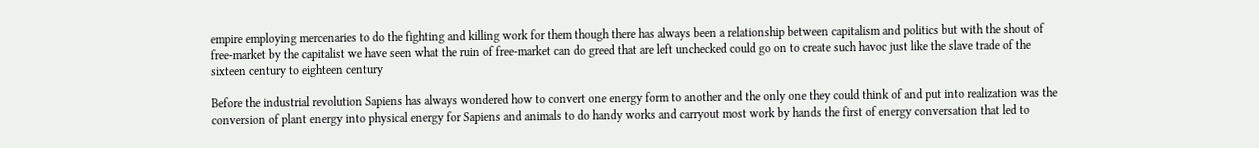empire employing mercenaries to do the fighting and killing work for them though there has always been a relationship between capitalism and politics but with the shout of free-market by the capitalist we have seen what the ruin of free-market can do greed that are left unchecked could go on to create such havoc just like the slave trade of the sixteen century to eighteen century

Before the industrial revolution Sapiens has always wondered how to convert one energy form to another and the only one they could think of and put into realization was the conversion of plant energy into physical energy for Sapiens and animals to do handy works and carryout most work by hands the first of energy conversation that led to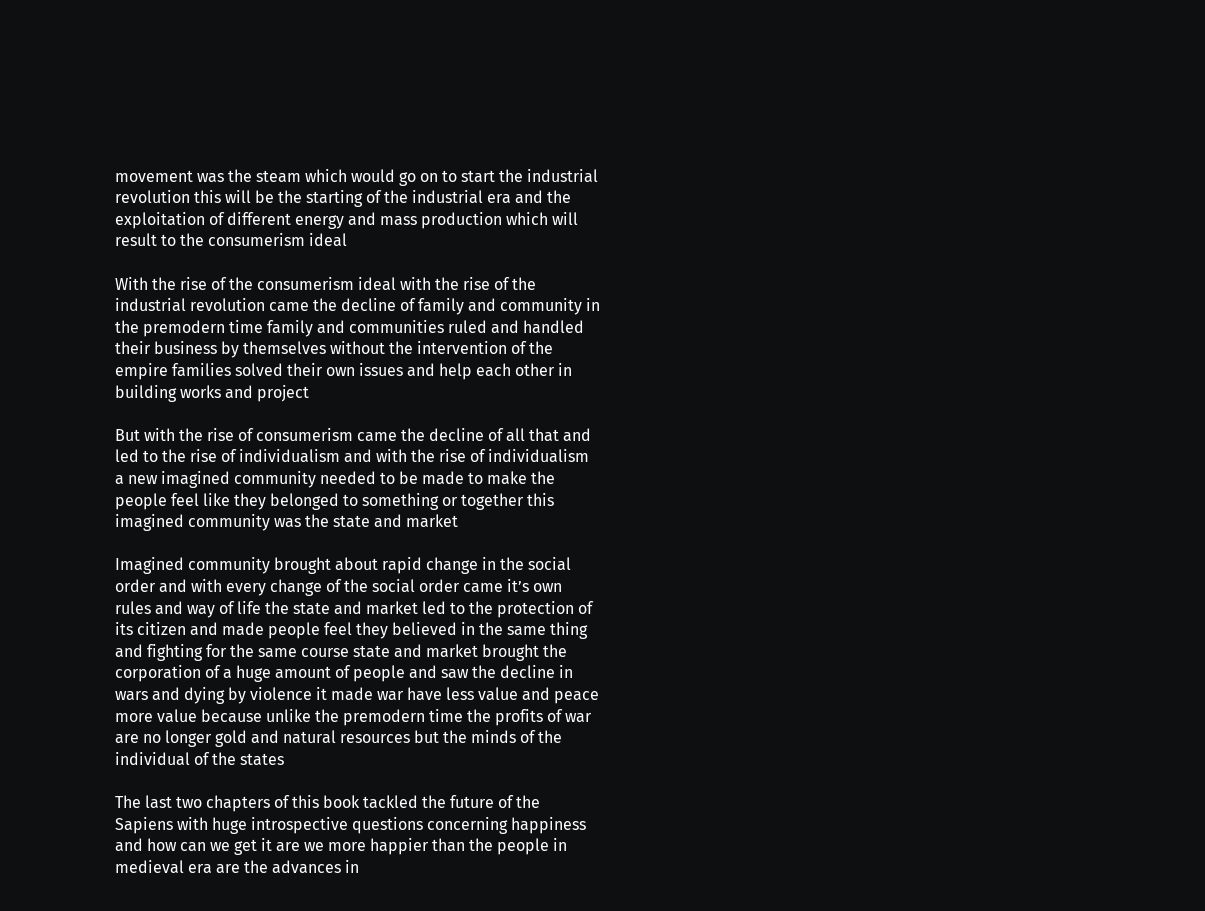movement was the steam which would go on to start the industrial revolution this will be the starting of the industrial era and the exploitation of different energy and mass production which will result to the consumerism ideal

With the rise of the consumerism ideal with the rise of the industrial revolution came the decline of family and community in the premodern time family and communities ruled and handled their business by themselves without the intervention of the empire families solved their own issues and help each other in building works and project

But with the rise of consumerism came the decline of all that and led to the rise of individualism and with the rise of individualism a new imagined community needed to be made to make the people feel like they belonged to something or together this imagined community was the state and market

Imagined community brought about rapid change in the social order and with every change of the social order came it’s own rules and way of life the state and market led to the protection of its citizen and made people feel they believed in the same thing and fighting for the same course state and market brought the corporation of a huge amount of people and saw the decline in wars and dying by violence it made war have less value and peace more value because unlike the premodern time the profits of war are no longer gold and natural resources but the minds of the individual of the states

The last two chapters of this book tackled the future of the Sapiens with huge introspective questions concerning happiness and how can we get it are we more happier than the people in medieval era are the advances in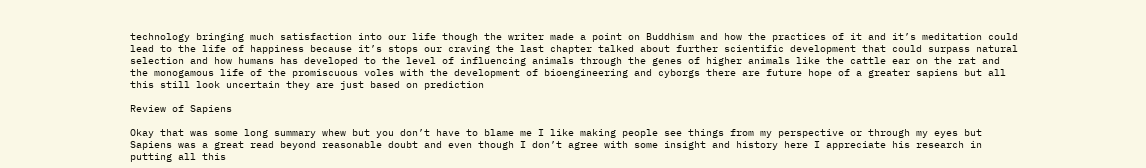technology bringing much satisfaction into our life though the writer made a point on Buddhism and how the practices of it and it’s meditation could lead to the life of happiness because it’s stops our craving the last chapter talked about further scientific development that could surpass natural selection and how humans has developed to the level of influencing animals through the genes of higher animals like the cattle ear on the rat and the monogamous life of the promiscuous voles with the development of bioengineering and cyborgs there are future hope of a greater sapiens but all this still look uncertain they are just based on prediction

Review of Sapiens

Okay that was some long summary whew but you don’t have to blame me I like making people see things from my perspective or through my eyes but Sapiens was a great read beyond reasonable doubt and even though I don’t agree with some insight and history here I appreciate his research in putting all this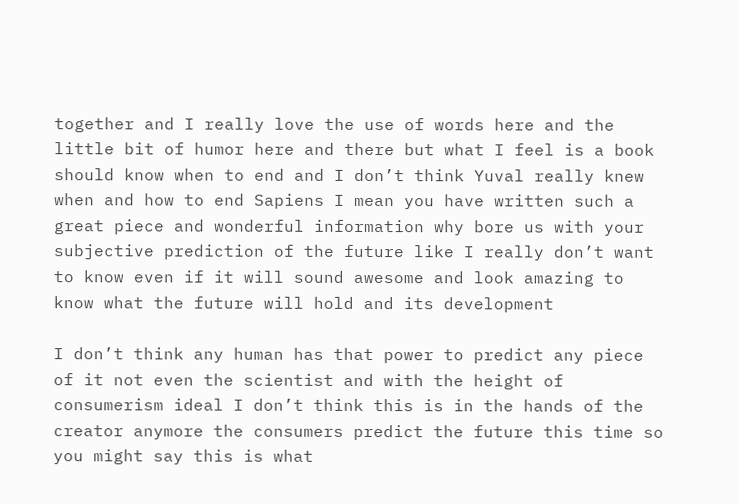together and I really love the use of words here and the little bit of humor here and there but what I feel is a book should know when to end and I don’t think Yuval really knew when and how to end Sapiens I mean you have written such a great piece and wonderful information why bore us with your subjective prediction of the future like I really don’t want to know even if it will sound awesome and look amazing to know what the future will hold and its development

I don’t think any human has that power to predict any piece of it not even the scientist and with the height of consumerism ideal I don’t think this is in the hands of the creator anymore the consumers predict the future this time so you might say this is what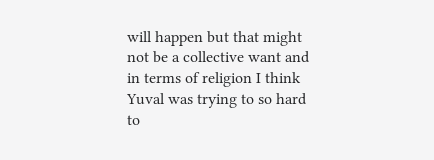will happen but that might not be a collective want and in terms of religion I think Yuval was trying to so hard to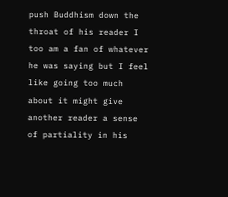push Buddhism down the throat of his reader I too am a fan of whatever he was saying but I feel like going too much about it might give another reader a sense of partiality in his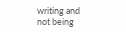writing and not being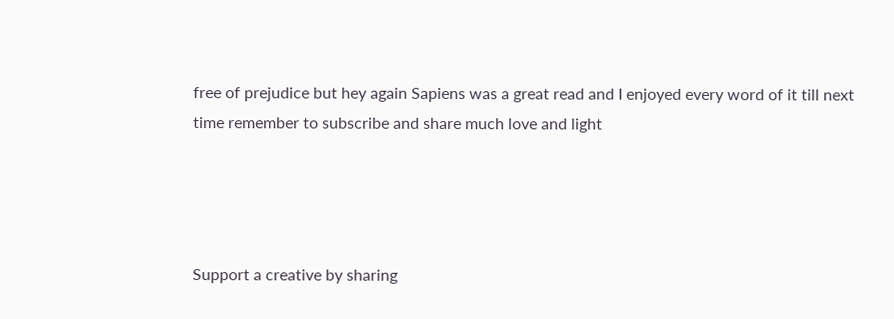free of prejudice but hey again Sapiens was a great read and I enjoyed every word of it till next time remember to subscribe and share much love and light




Support a creative by sharing